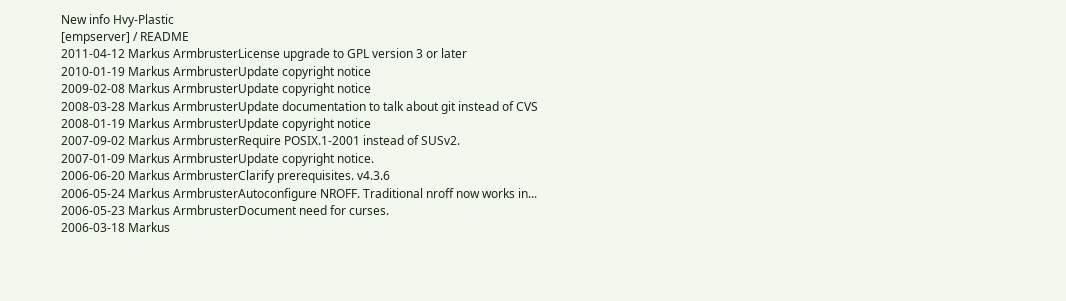New info Hvy-Plastic
[empserver] / README
2011-04-12 Markus ArmbrusterLicense upgrade to GPL version 3 or later
2010-01-19 Markus ArmbrusterUpdate copyright notice
2009-02-08 Markus ArmbrusterUpdate copyright notice
2008-03-28 Markus ArmbrusterUpdate documentation to talk about git instead of CVS
2008-01-19 Markus ArmbrusterUpdate copyright notice
2007-09-02 Markus ArmbrusterRequire POSIX.1-2001 instead of SUSv2.
2007-01-09 Markus ArmbrusterUpdate copyright notice.
2006-06-20 Markus ArmbrusterClarify prerequisites. v4.3.6
2006-05-24 Markus ArmbrusterAutoconfigure NROFF. Traditional nroff now works in...
2006-05-23 Markus ArmbrusterDocument need for curses.
2006-03-18 Markus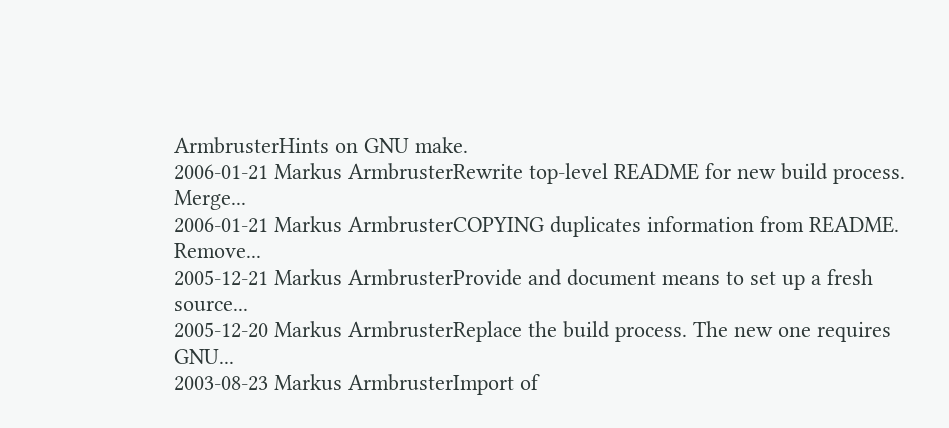ArmbrusterHints on GNU make.
2006-01-21 Markus ArmbrusterRewrite top-level README for new build process. Merge...
2006-01-21 Markus ArmbrusterCOPYING duplicates information from README. Remove...
2005-12-21 Markus ArmbrusterProvide and document means to set up a fresh source...
2005-12-20 Markus ArmbrusterReplace the build process. The new one requires GNU...
2003-08-23 Markus ArmbrusterImport of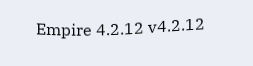Empire 4.2.12 v4.2.12